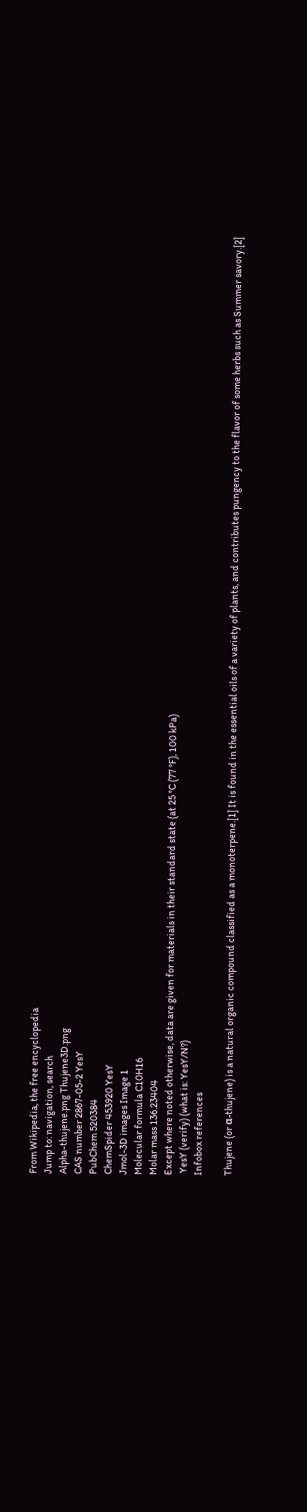From Wikipedia, the free encyclopedia
Jump to: navigation, search
Alpha-thujene.png Thujene3D.png
CAS number 2867-05-2 YesY
PubChem 520384
ChemSpider 453920 YesY
Jmol-3D images Image 1
Molecular formula C10H16
Molar mass 136.23404
Except where noted otherwise, data are given for materials in their standard state (at 25 °C (77 °F), 100 kPa)
 YesY (verify) (what is: YesY/N?)
Infobox references

Thujene (or α-thujene) is a natural organic compound classified as a monoterpene.[1] It is found in the essential oils of a variety of plants, and contributes pungency to the flavor of some herbs such as Summer savory.[2]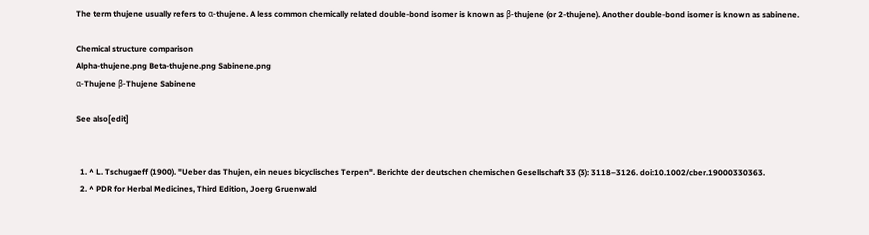The term thujene usually refers to α-thujene. A less common chemically related double-bond isomer is known as β-thujene (or 2-thujene). Another double-bond isomer is known as sabinene.

Chemical structure comparison
Alpha-thujene.png Beta-thujene.png Sabinene.png
α-Thujene β-Thujene Sabinene

See also[edit]


  1. ^ L. Tschugaeff (1900). "Ueber das Thujen, ein neues bicyclisches Terpen". Berichte der deutschen chemischen Gesellschaft 33 (3): 3118–3126. doi:10.1002/cber.19000330363.
  2. ^ PDR for Herbal Medicines, Third Edition, Joerg Gruenwald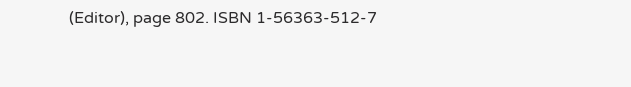(Editor), page 802. ISBN 1-56363-512-7